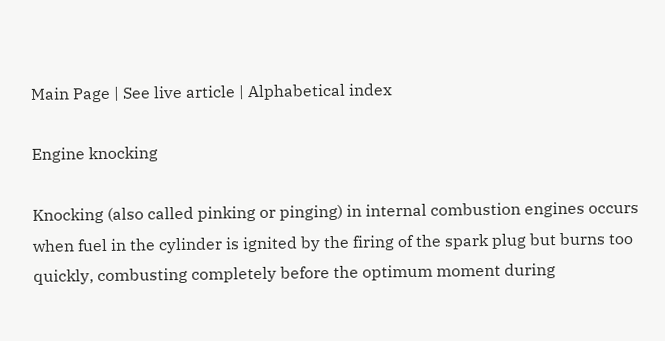Main Page | See live article | Alphabetical index

Engine knocking

Knocking (also called pinking or pinging) in internal combustion engines occurs when fuel in the cylinder is ignited by the firing of the spark plug but burns too quickly, combusting completely before the optimum moment during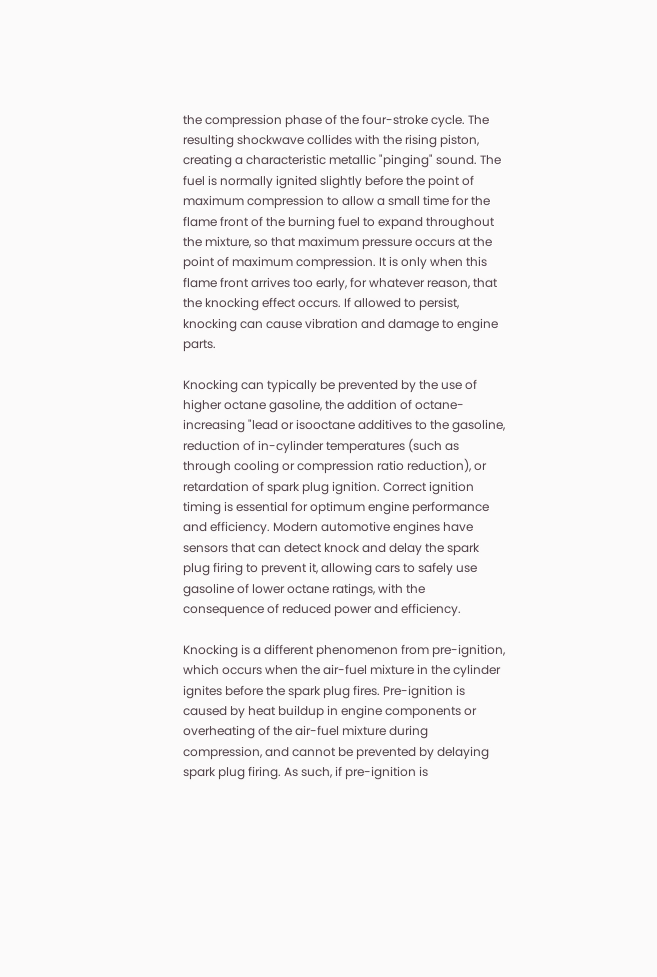the compression phase of the four-stroke cycle. The resulting shockwave collides with the rising piston, creating a characteristic metallic "pinging" sound. The fuel is normally ignited slightly before the point of maximum compression to allow a small time for the flame front of the burning fuel to expand throughout the mixture, so that maximum pressure occurs at the point of maximum compression. It is only when this flame front arrives too early, for whatever reason, that the knocking effect occurs. If allowed to persist, knocking can cause vibration and damage to engine parts.

Knocking can typically be prevented by the use of higher octane gasoline, the addition of octane-increasing "lead or isooctane additives to the gasoline, reduction of in-cylinder temperatures (such as through cooling or compression ratio reduction), or retardation of spark plug ignition. Correct ignition timing is essential for optimum engine performance and efficiency. Modern automotive engines have sensors that can detect knock and delay the spark plug firing to prevent it, allowing cars to safely use gasoline of lower octane ratings, with the consequence of reduced power and efficiency.

Knocking is a different phenomenon from pre-ignition, which occurs when the air-fuel mixture in the cylinder ignites before the spark plug fires. Pre-ignition is caused by heat buildup in engine components or overheating of the air-fuel mixture during compression, and cannot be prevented by delaying spark plug firing. As such, if pre-ignition is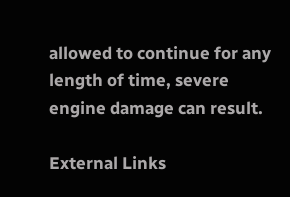allowed to continue for any length of time, severe engine damage can result.

External Links